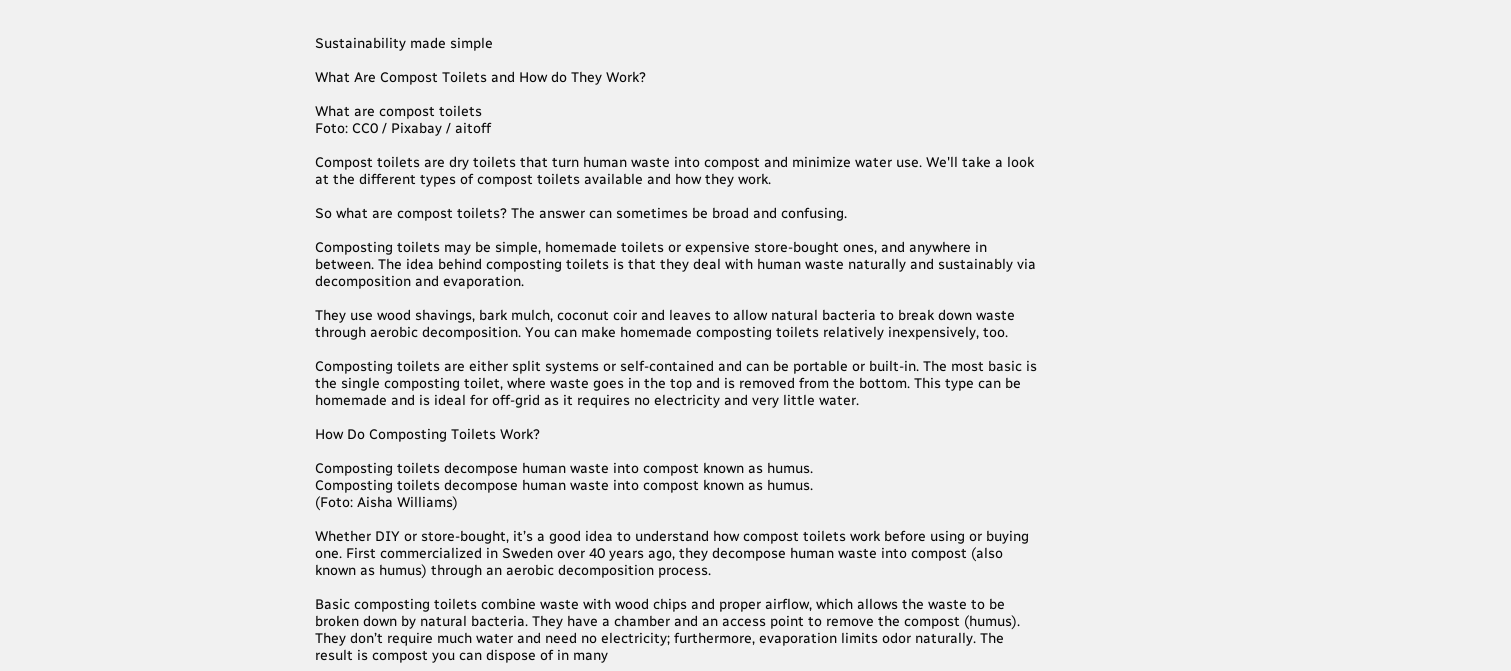Sustainability made simple

What Are Compost Toilets and How do They Work?

What are compost toilets
Foto: CC0 / Pixabay / aitoff

Compost toilets are dry toilets that turn human waste into compost and minimize water use. We'll take a look at the different types of compost toilets available and how they work.

So what are compost toilets? The answer can sometimes be broad and confusing.

Composting toilets may be simple, homemade toilets or expensive store-bought ones, and anywhere in between. The idea behind composting toilets is that they deal with human waste naturally and sustainably via decomposition and evaporation.

They use wood shavings, bark mulch, coconut coir and leaves to allow natural bacteria to break down waste through aerobic decomposition. You can make homemade composting toilets relatively inexpensively, too.

Composting toilets are either split systems or self-contained and can be portable or built-in. The most basic is the single composting toilet, where waste goes in the top and is removed from the bottom. This type can be homemade and is ideal for off-grid as it requires no electricity and very little water.

How Do Composting Toilets Work?

Composting toilets decompose human waste into compost known as humus.
Composting toilets decompose human waste into compost known as humus.
(Foto: Aisha Williams)

Whether DIY or store-bought, it’s a good idea to understand how compost toilets work before using or buying one. First commercialized in Sweden over 40 years ago, they decompose human waste into compost (also known as humus) through an aerobic decomposition process.

Basic composting toilets combine waste with wood chips and proper airflow, which allows the waste to be broken down by natural bacteria. They have a chamber and an access point to remove the compost (humus). They don’t require much water and need no electricity; furthermore, evaporation limits odor naturally. The result is compost you can dispose of in many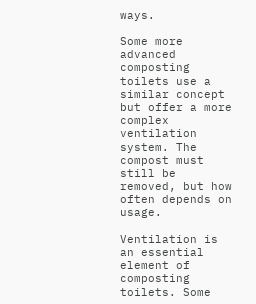ways.

Some more advanced composting toilets use a similar concept but offer a more complex ventilation system. The compost must still be removed, but how often depends on usage.

Ventilation is an essential element of composting toilets. Some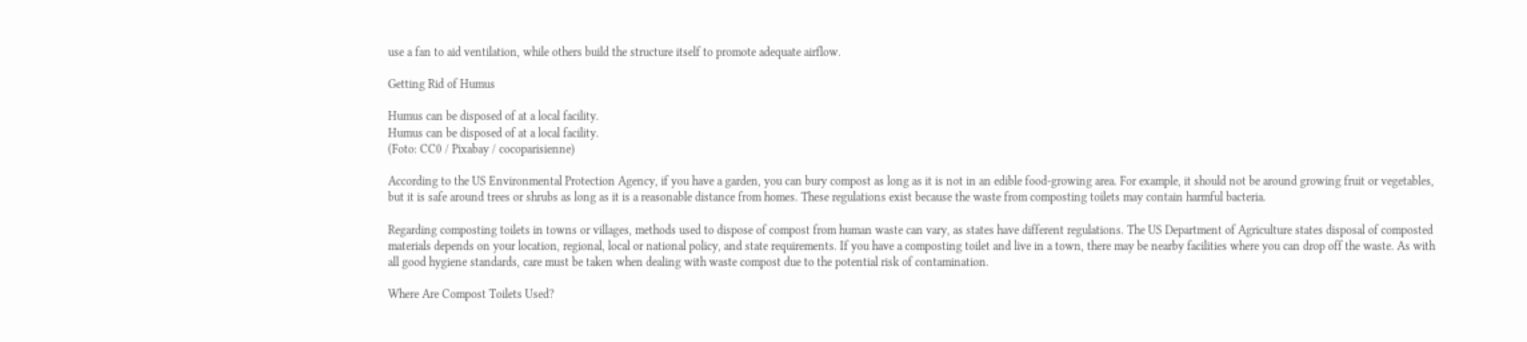use a fan to aid ventilation, while others build the structure itself to promote adequate airflow.

Getting Rid of Humus

Humus can be disposed of at a local facility.
Humus can be disposed of at a local facility.
(Foto: CC0 / Pixabay / cocoparisienne)

According to the US Environmental Protection Agency, if you have a garden, you can bury compost as long as it is not in an edible food-growing area. For example, it should not be around growing fruit or vegetables, but it is safe around trees or shrubs as long as it is a reasonable distance from homes. These regulations exist because the waste from composting toilets may contain harmful bacteria.

Regarding composting toilets in towns or villages, methods used to dispose of compost from human waste can vary, as states have different regulations. The US Department of Agriculture states disposal of composted materials depends on your location, regional, local or national policy, and state requirements. If you have a composting toilet and live in a town, there may be nearby facilities where you can drop off the waste. As with all good hygiene standards, care must be taken when dealing with waste compost due to the potential risk of contamination.

Where Are Compost Toilets Used?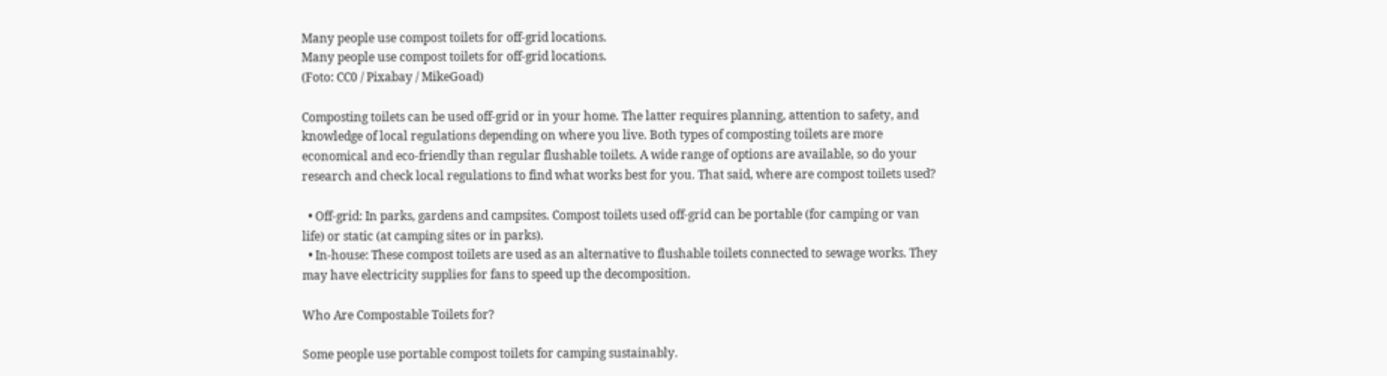Many people use compost toilets for off-grid locations.
Many people use compost toilets for off-grid locations.
(Foto: CC0 / Pixabay / MikeGoad)

Composting toilets can be used off-grid or in your home. The latter requires planning, attention to safety, and knowledge of local regulations depending on where you live. Both types of composting toilets are more economical and eco-friendly than regular flushable toilets. A wide range of options are available, so do your research and check local regulations to find what works best for you. That said, where are compost toilets used?

  • Off-grid: In parks, gardens and campsites. Compost toilets used off-grid can be portable (for camping or van life) or static (at camping sites or in parks).
  • In-house: These compost toilets are used as an alternative to flushable toilets connected to sewage works. They may have electricity supplies for fans to speed up the decomposition.

Who Are Compostable Toilets for?

Some people use portable compost toilets for camping sustainably.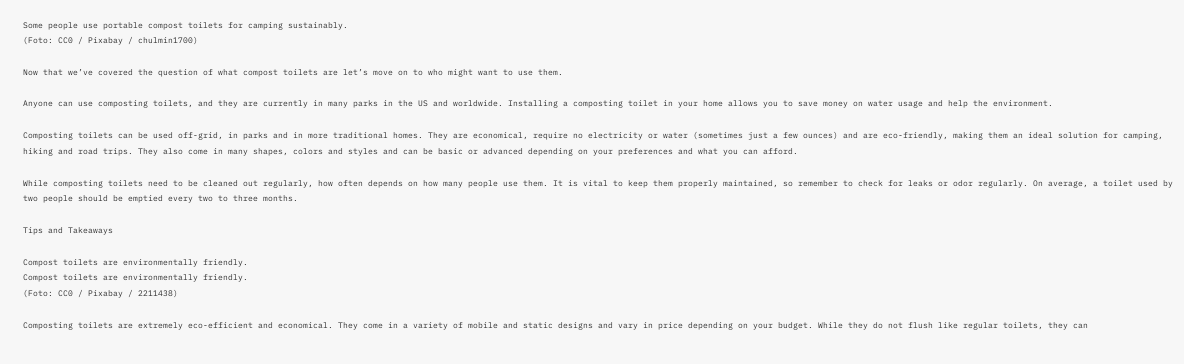Some people use portable compost toilets for camping sustainably.
(Foto: CC0 / Pixabay / chulmin1700)

Now that we’ve covered the question of what compost toilets are let’s move on to who might want to use them.

Anyone can use composting toilets, and they are currently in many parks in the US and worldwide. Installing a composting toilet in your home allows you to save money on water usage and help the environment.

Composting toilets can be used off-grid, in parks and in more traditional homes. They are economical, require no electricity or water (sometimes just a few ounces) and are eco-friendly, making them an ideal solution for camping, hiking and road trips. They also come in many shapes, colors and styles and can be basic or advanced depending on your preferences and what you can afford.

While composting toilets need to be cleaned out regularly, how often depends on how many people use them. It is vital to keep them properly maintained, so remember to check for leaks or odor regularly. On average, a toilet used by two people should be emptied every two to three months.

Tips and Takeaways

Compost toilets are environmentally friendly.
Compost toilets are environmentally friendly.
(Foto: CC0 / Pixabay / 2211438)

Composting toilets are extremely eco-efficient and economical. They come in a variety of mobile and static designs and vary in price depending on your budget. While they do not flush like regular toilets, they can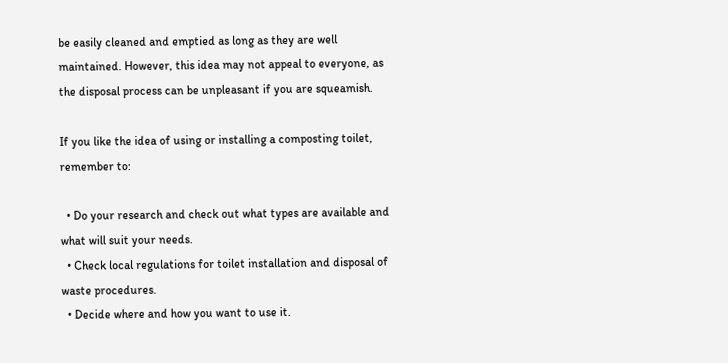be easily cleaned and emptied as long as they are well maintained. However, this idea may not appeal to everyone, as the disposal process can be unpleasant if you are squeamish.

If you like the idea of using or installing a composting toilet, remember to:

  • Do your research and check out what types are available and what will suit your needs.
  • Check local regulations for toilet installation and disposal of waste procedures.
  • Decide where and how you want to use it.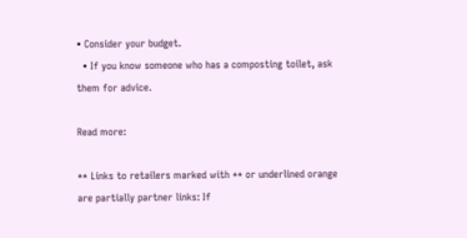• Consider your budget.
  • If you know someone who has a composting toilet, ask them for advice.

Read more:

** Links to retailers marked with ** or underlined orange are partially partner links: If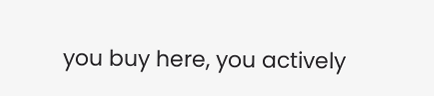you buy here, you actively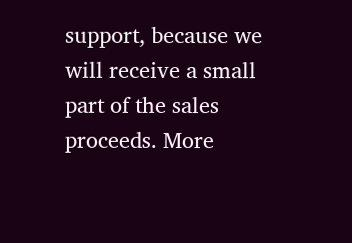support, because we will receive a small part of the sales proceeds. More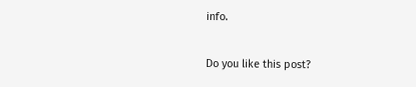info.

Do you like this post?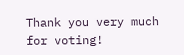Thank you very much for voting!